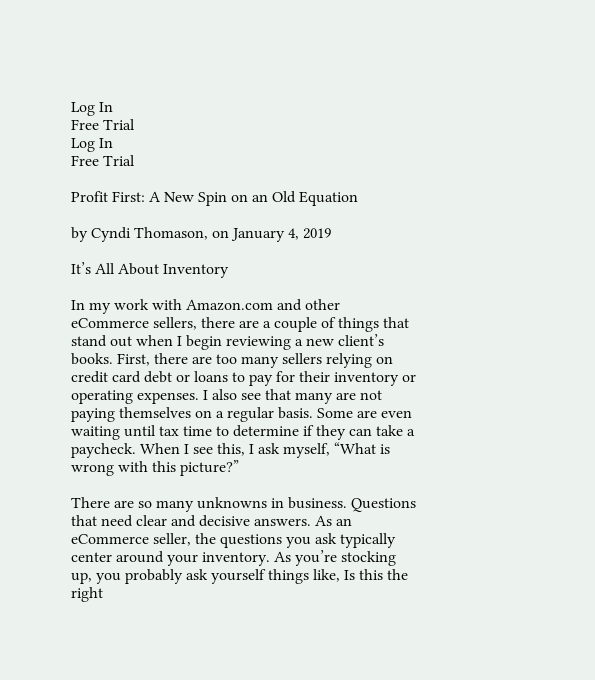Log In
Free Trial
Log In
Free Trial

Profit First: A New Spin on an Old Equation

by Cyndi Thomason, on January 4, 2019

It’s All About Inventory

In my work with Amazon.com and other eCommerce sellers, there are a couple of things that stand out when I begin reviewing a new client’s books. First, there are too many sellers relying on credit card debt or loans to pay for their inventory or operating expenses. I also see that many are not paying themselves on a regular basis. Some are even waiting until tax time to determine if they can take a paycheck. When I see this, I ask myself, “What is wrong with this picture?”

There are so many unknowns in business. Questions that need clear and decisive answers. As an eCommerce seller, the questions you ask typically center around your inventory. As you’re stocking up, you probably ask yourself things like, Is this the right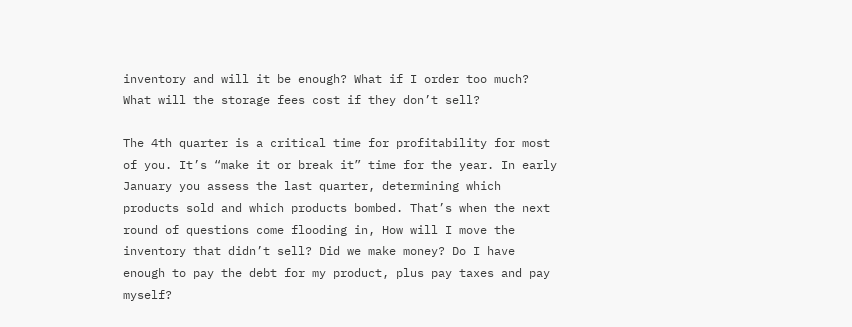inventory and will it be enough? What if I order too much? What will the storage fees cost if they don’t sell?

The 4th quarter is a critical time for profitability for most of you. It’s “make it or break it” time for the year. In early January you assess the last quarter, determining which products sold and which products bombed. That’s when the next round of questions come flooding in, How will I move the inventory that didn’t sell? Did we make money? Do I have enough to pay the debt for my product, plus pay taxes and pay myself?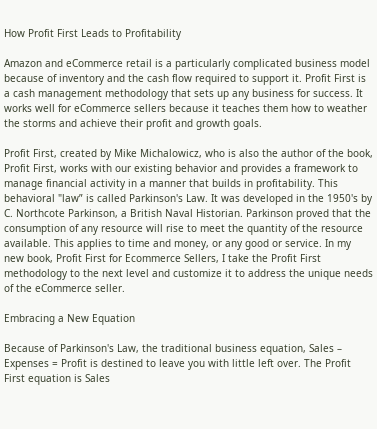How Profit First Leads to Profitability

Amazon and eCommerce retail is a particularly complicated business model because of inventory and the cash flow required to support it. Profit First is a cash management methodology that sets up any business for success. It works well for eCommerce sellers because it teaches them how to weather the storms and achieve their profit and growth goals.

Profit First, created by Mike Michalowicz, who is also the author of the book, Profit First, works with our existing behavior and provides a framework to manage financial activity in a manner that builds in profitability. This behavioral "law” is called Parkinson's Law. It was developed in the 1950's by C. Northcote Parkinson, a British Naval Historian. Parkinson proved that the consumption of any resource will rise to meet the quantity of the resource available. This applies to time and money, or any good or service. In my new book, Profit First for Ecommerce Sellers, I take the Profit First methodology to the next level and customize it to address the unique needs of the eCommerce seller.

Embracing a New Equation

Because of Parkinson's Law, the traditional business equation, Sales – Expenses = Profit is destined to leave you with little left over. The Profit First equation is Sales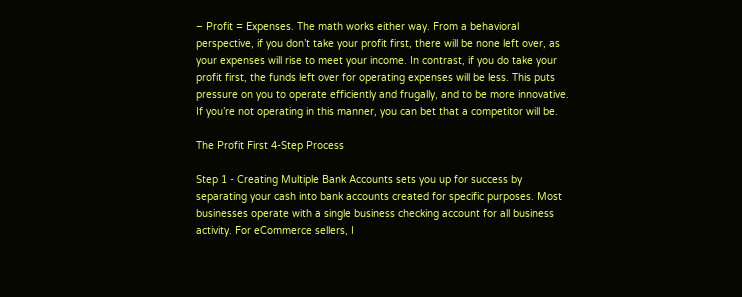– Profit = Expenses. The math works either way. From a behavioral perspective, if you don’t take your profit first, there will be none left over, as your expenses will rise to meet your income. In contrast, if you do take your profit first, the funds left over for operating expenses will be less. This puts pressure on you to operate efficiently and frugally, and to be more innovative. If you’re not operating in this manner, you can bet that a competitor will be.

The Profit First 4-Step Process

Step 1 - Creating Multiple Bank Accounts sets you up for success by separating your cash into bank accounts created for specific purposes. Most businesses operate with a single business checking account for all business activity. For eCommerce sellers, I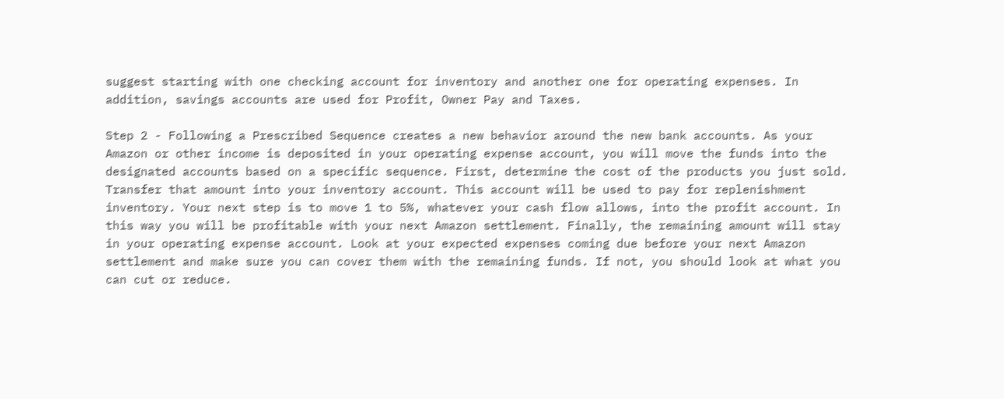suggest starting with one checking account for inventory and another one for operating expenses. In addition, savings accounts are used for Profit, Owner Pay and Taxes.

Step 2 - Following a Prescribed Sequence creates a new behavior around the new bank accounts. As your Amazon or other income is deposited in your operating expense account, you will move the funds into the designated accounts based on a specific sequence. First, determine the cost of the products you just sold. Transfer that amount into your inventory account. This account will be used to pay for replenishment inventory. Your next step is to move 1 to 5%, whatever your cash flow allows, into the profit account. In this way you will be profitable with your next Amazon settlement. Finally, the remaining amount will stay in your operating expense account. Look at your expected expenses coming due before your next Amazon settlement and make sure you can cover them with the remaining funds. If not, you should look at what you can cut or reduce.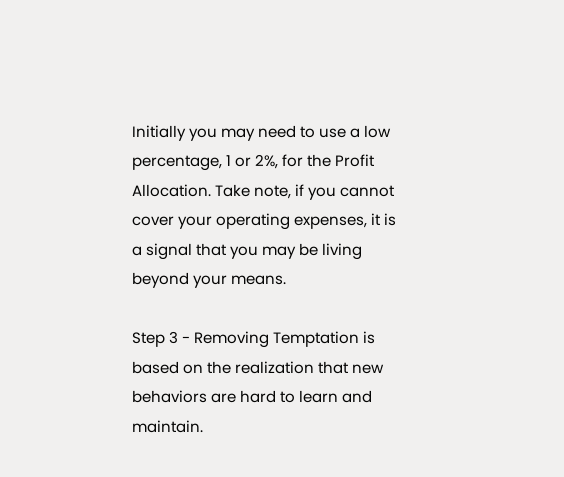Initially you may need to use a low percentage, 1 or 2%, for the Profit Allocation. Take note, if you cannot cover your operating expenses, it is a signal that you may be living beyond your means.

Step 3 - Removing Temptation is based on the realization that new behaviors are hard to learn and maintain.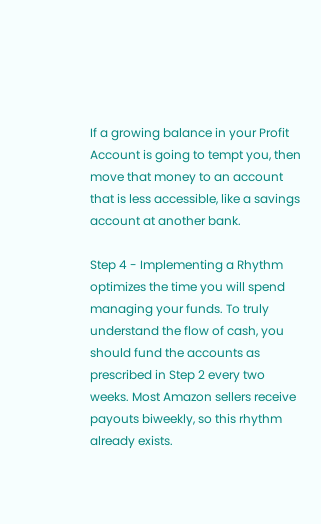If a growing balance in your Profit Account is going to tempt you, then move that money to an account that is less accessible, like a savings account at another bank.

Step 4 - Implementing a Rhythm optimizes the time you will spend managing your funds. To truly understand the flow of cash, you should fund the accounts as prescribed in Step 2 every two weeks. Most Amazon sellers receive payouts biweekly, so this rhythm already exists.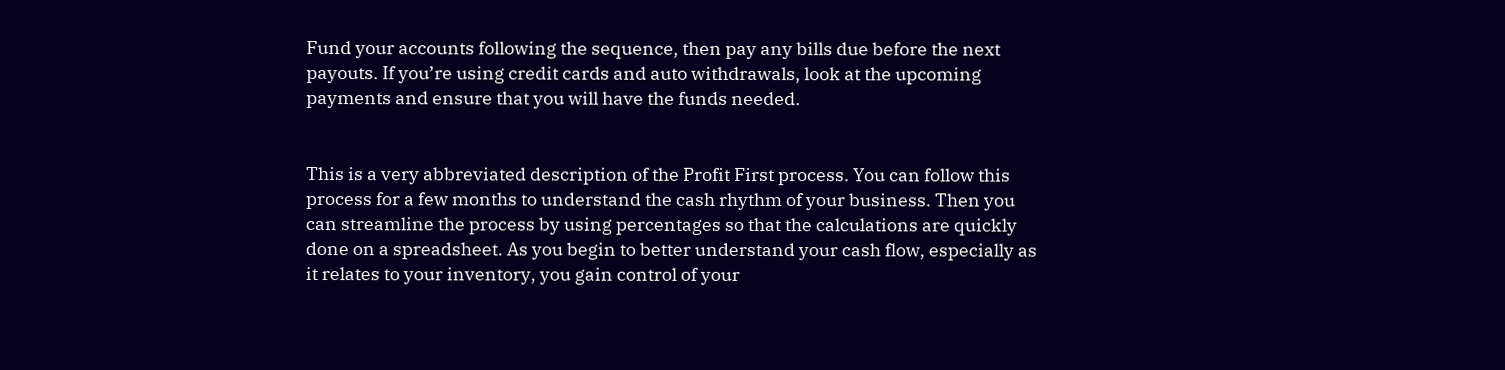Fund your accounts following the sequence, then pay any bills due before the next payouts. If you’re using credit cards and auto withdrawals, look at the upcoming payments and ensure that you will have the funds needed.


This is a very abbreviated description of the Profit First process. You can follow this process for a few months to understand the cash rhythm of your business. Then you can streamline the process by using percentages so that the calculations are quickly done on a spreadsheet. As you begin to better understand your cash flow, especially as it relates to your inventory, you gain control of your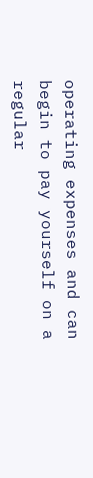operating expenses and can begin to pay yourself on a regular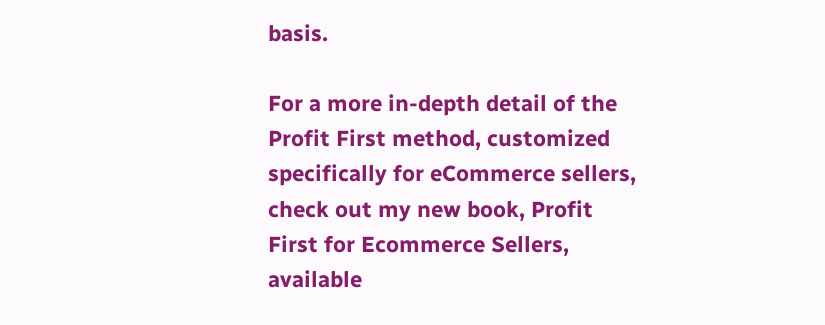basis.

For a more in-depth detail of the Profit First method, customized specifically for eCommerce sellers, check out my new book, Profit First for Ecommerce Sellers, available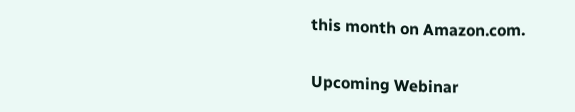this month on Amazon.com.


Upcoming Webinar